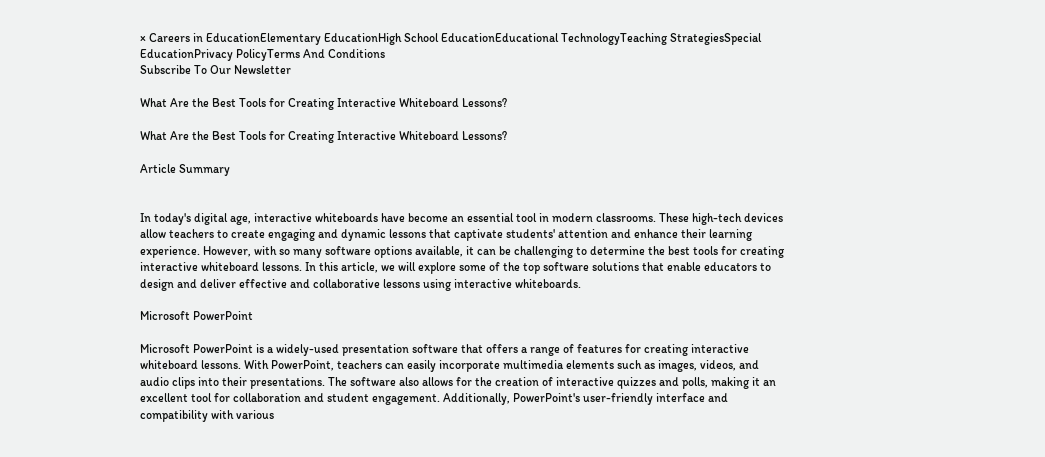× Careers in EducationElementary EducationHigh School EducationEducational TechnologyTeaching StrategiesSpecial EducationPrivacy PolicyTerms And Conditions
Subscribe To Our Newsletter

What Are the Best Tools for Creating Interactive Whiteboard Lessons?

What Are the Best Tools for Creating Interactive Whiteboard Lessons?

Article Summary


In today's digital age, interactive whiteboards have become an essential tool in modern classrooms. These high-tech devices allow teachers to create engaging and dynamic lessons that captivate students' attention and enhance their learning experience. However, with so many software options available, it can be challenging to determine the best tools for creating interactive whiteboard lessons. In this article, we will explore some of the top software solutions that enable educators to design and deliver effective and collaborative lessons using interactive whiteboards.

Microsoft PowerPoint

Microsoft PowerPoint is a widely-used presentation software that offers a range of features for creating interactive whiteboard lessons. With PowerPoint, teachers can easily incorporate multimedia elements such as images, videos, and audio clips into their presentations. The software also allows for the creation of interactive quizzes and polls, making it an excellent tool for collaboration and student engagement. Additionally, PowerPoint's user-friendly interface and compatibility with various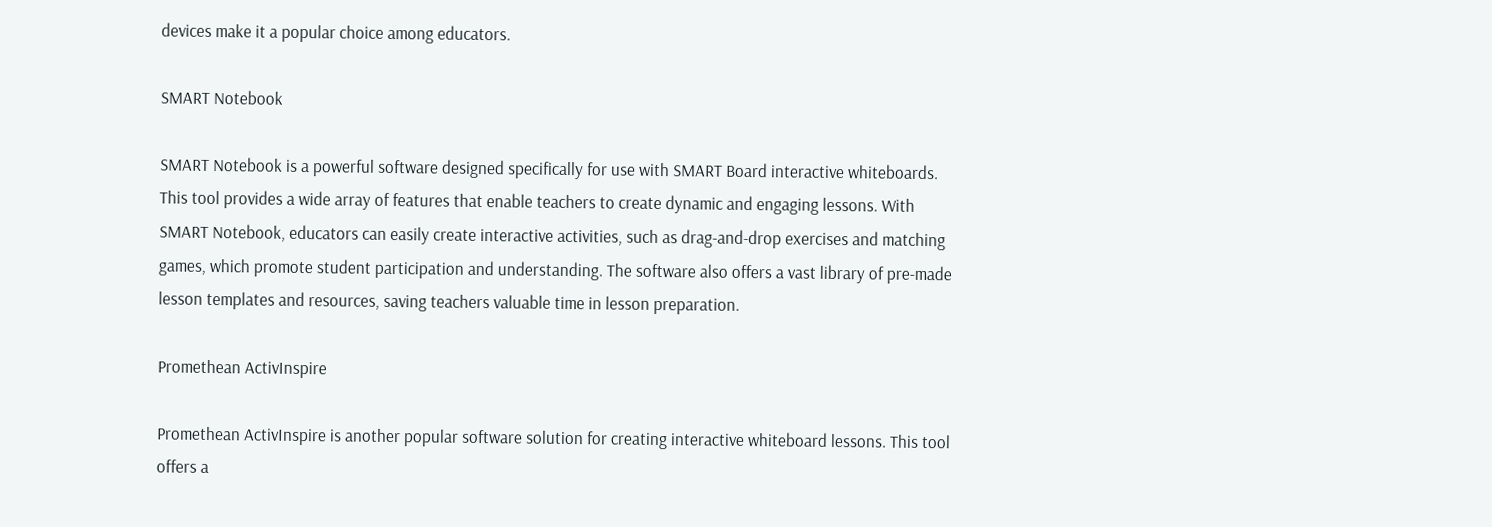devices make it a popular choice among educators.

SMART Notebook

SMART Notebook is a powerful software designed specifically for use with SMART Board interactive whiteboards. This tool provides a wide array of features that enable teachers to create dynamic and engaging lessons. With SMART Notebook, educators can easily create interactive activities, such as drag-and-drop exercises and matching games, which promote student participation and understanding. The software also offers a vast library of pre-made lesson templates and resources, saving teachers valuable time in lesson preparation.

Promethean ActivInspire

Promethean ActivInspire is another popular software solution for creating interactive whiteboard lessons. This tool offers a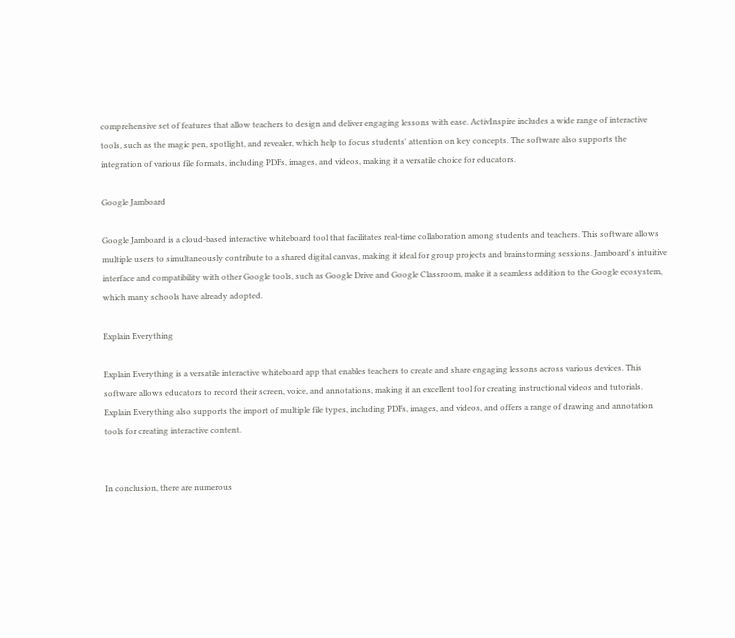comprehensive set of features that allow teachers to design and deliver engaging lessons with ease. ActivInspire includes a wide range of interactive tools, such as the magic pen, spotlight, and revealer, which help to focus students' attention on key concepts. The software also supports the integration of various file formats, including PDFs, images, and videos, making it a versatile choice for educators.

Google Jamboard

Google Jamboard is a cloud-based interactive whiteboard tool that facilitates real-time collaboration among students and teachers. This software allows multiple users to simultaneously contribute to a shared digital canvas, making it ideal for group projects and brainstorming sessions. Jamboard's intuitive interface and compatibility with other Google tools, such as Google Drive and Google Classroom, make it a seamless addition to the Google ecosystem, which many schools have already adopted.

Explain Everything

Explain Everything is a versatile interactive whiteboard app that enables teachers to create and share engaging lessons across various devices. This software allows educators to record their screen, voice, and annotations, making it an excellent tool for creating instructional videos and tutorials. Explain Everything also supports the import of multiple file types, including PDFs, images, and videos, and offers a range of drawing and annotation tools for creating interactive content.


In conclusion, there are numerous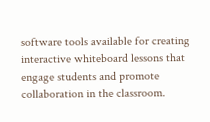software tools available for creating interactive whiteboard lessons that engage students and promote collaboration in the classroom.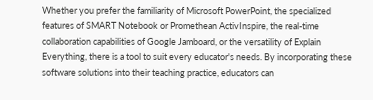Whether you prefer the familiarity of Microsoft PowerPoint, the specialized features of SMART Notebook or Promethean ActivInspire, the real-time collaboration capabilities of Google Jamboard, or the versatility of Explain Everything, there is a tool to suit every educator's needs. By incorporating these software solutions into their teaching practice, educators can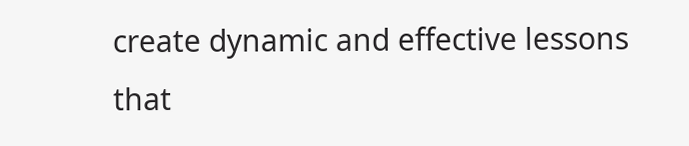create dynamic and effective lessons that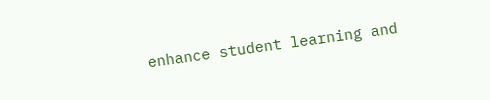enhance student learning and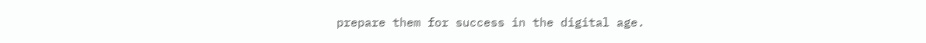prepare them for success in the digital age.